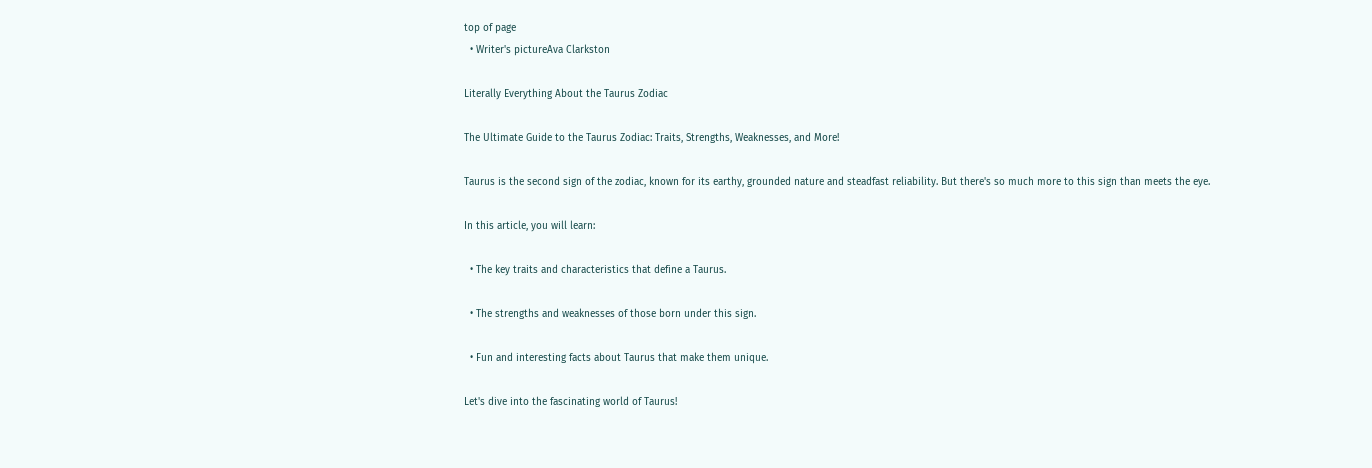top of page
  • Writer's pictureAva Clarkston

Literally Everything About the Taurus Zodiac

The Ultimate Guide to the Taurus Zodiac: Traits, Strengths, Weaknesses, and More!

Taurus is the second sign of the zodiac, known for its earthy, grounded nature and steadfast reliability. But there's so much more to this sign than meets the eye.

In this article, you will learn:

  • The key traits and characteristics that define a Taurus.

  • The strengths and weaknesses of those born under this sign.

  • Fun and interesting facts about Taurus that make them unique.

Let's dive into the fascinating world of Taurus!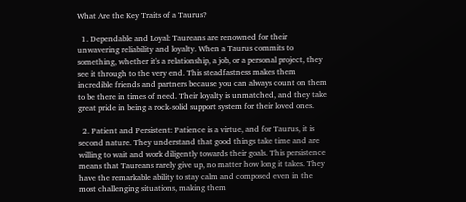What Are the Key Traits of a Taurus?

  1. Dependable and Loyal: Taureans are renowned for their unwavering reliability and loyalty. When a Taurus commits to something, whether it's a relationship, a job, or a personal project, they see it through to the very end. This steadfastness makes them incredible friends and partners because you can always count on them to be there in times of need. Their loyalty is unmatched, and they take great pride in being a rock-solid support system for their loved ones.

  2. Patient and Persistent: Patience is a virtue, and for Taurus, it is second nature. They understand that good things take time and are willing to wait and work diligently towards their goals. This persistence means that Taureans rarely give up, no matter how long it takes. They have the remarkable ability to stay calm and composed even in the most challenging situations, making them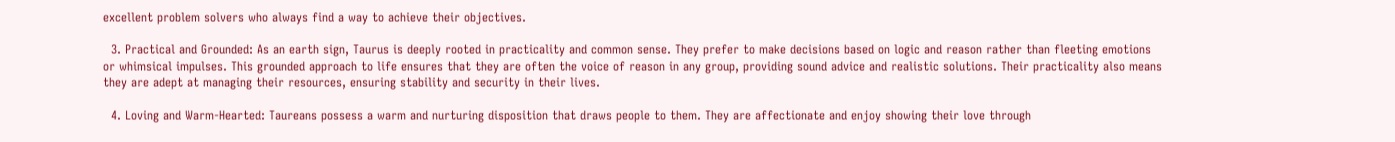excellent problem solvers who always find a way to achieve their objectives.

  3. Practical and Grounded: As an earth sign, Taurus is deeply rooted in practicality and common sense. They prefer to make decisions based on logic and reason rather than fleeting emotions or whimsical impulses. This grounded approach to life ensures that they are often the voice of reason in any group, providing sound advice and realistic solutions. Their practicality also means they are adept at managing their resources, ensuring stability and security in their lives.

  4. Loving and Warm-Hearted: Taureans possess a warm and nurturing disposition that draws people to them. They are affectionate and enjoy showing their love through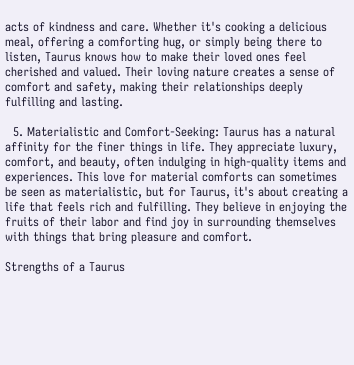acts of kindness and care. Whether it's cooking a delicious meal, offering a comforting hug, or simply being there to listen, Taurus knows how to make their loved ones feel cherished and valued. Their loving nature creates a sense of comfort and safety, making their relationships deeply fulfilling and lasting.

  5. Materialistic and Comfort-Seeking: Taurus has a natural affinity for the finer things in life. They appreciate luxury, comfort, and beauty, often indulging in high-quality items and experiences. This love for material comforts can sometimes be seen as materialistic, but for Taurus, it's about creating a life that feels rich and fulfilling. They believe in enjoying the fruits of their labor and find joy in surrounding themselves with things that bring pleasure and comfort.

Strengths of a Taurus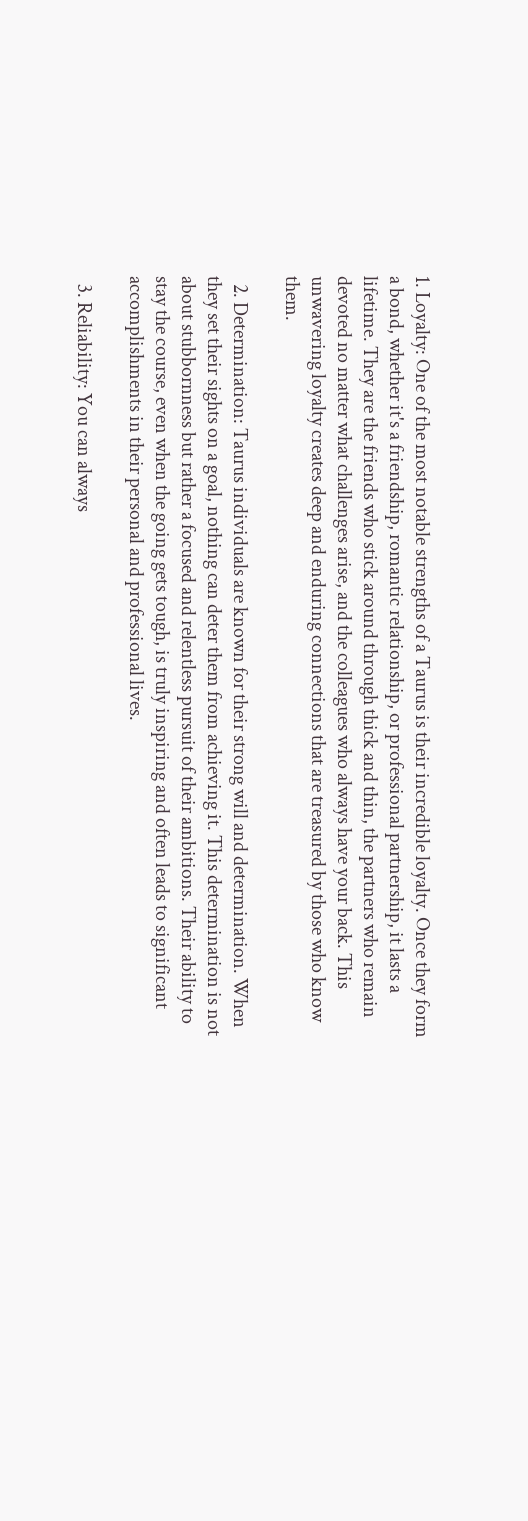1. Loyalty: One of the most notable strengths of a Taurus is their incredible loyalty. Once they form a bond, whether it's a friendship, romantic relationship, or professional partnership, it lasts a lifetime. They are the friends who stick around through thick and thin, the partners who remain devoted no matter what challenges arise, and the colleagues who always have your back. This unwavering loyalty creates deep and enduring connections that are treasured by those who know them.

  2. Determination: Taurus individuals are known for their strong will and determination. When they set their sights on a goal, nothing can deter them from achieving it. This determination is not about stubbornness but rather a focused and relentless pursuit of their ambitions. Their ability to stay the course, even when the going gets tough, is truly inspiring and often leads to significant accomplishments in their personal and professional lives.

  3. Reliability: You can always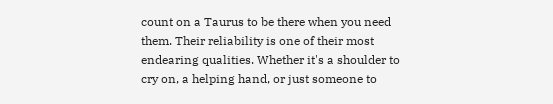count on a Taurus to be there when you need them. Their reliability is one of their most endearing qualities. Whether it's a shoulder to cry on, a helping hand, or just someone to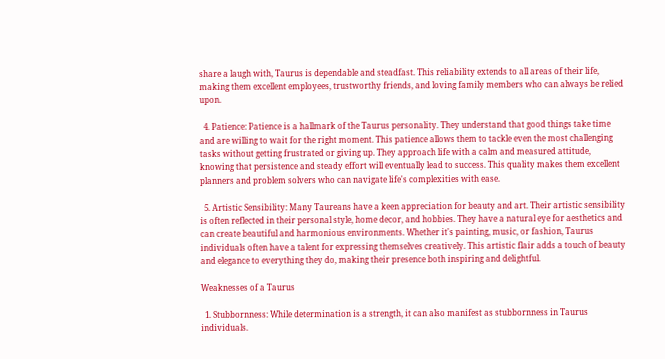share a laugh with, Taurus is dependable and steadfast. This reliability extends to all areas of their life, making them excellent employees, trustworthy friends, and loving family members who can always be relied upon.

  4. Patience: Patience is a hallmark of the Taurus personality. They understand that good things take time and are willing to wait for the right moment. This patience allows them to tackle even the most challenging tasks without getting frustrated or giving up. They approach life with a calm and measured attitude, knowing that persistence and steady effort will eventually lead to success. This quality makes them excellent planners and problem solvers who can navigate life's complexities with ease.

  5. Artistic Sensibility: Many Taureans have a keen appreciation for beauty and art. Their artistic sensibility is often reflected in their personal style, home decor, and hobbies. They have a natural eye for aesthetics and can create beautiful and harmonious environments. Whether it's painting, music, or fashion, Taurus individuals often have a talent for expressing themselves creatively. This artistic flair adds a touch of beauty and elegance to everything they do, making their presence both inspiring and delightful.

Weaknesses of a Taurus

  1. Stubbornness: While determination is a strength, it can also manifest as stubbornness in Taurus individuals.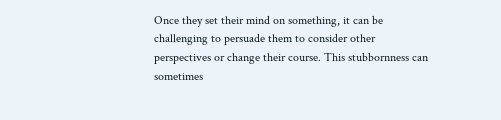Once they set their mind on something, it can be challenging to persuade them to consider other perspectives or change their course. This stubbornness can sometimes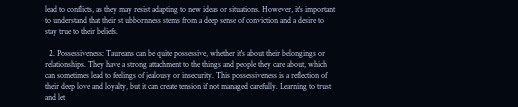lead to conflicts, as they may resist adapting to new ideas or situations. However, it's important to understand that their st ubbornness stems from a deep sense of conviction and a desire to stay true to their beliefs.

  2. Possessiveness: Taureans can be quite possessive, whether it's about their belongings or relationships. They have a strong attachment to the things and people they care about, which can sometimes lead to feelings of jealousy or insecurity. This possessiveness is a reflection of their deep love and loyalty, but it can create tension if not managed carefully. Learning to trust and let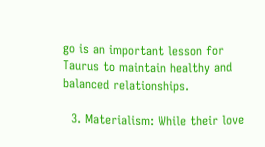go is an important lesson for Taurus to maintain healthy and balanced relationships.

  3. Materialism: While their love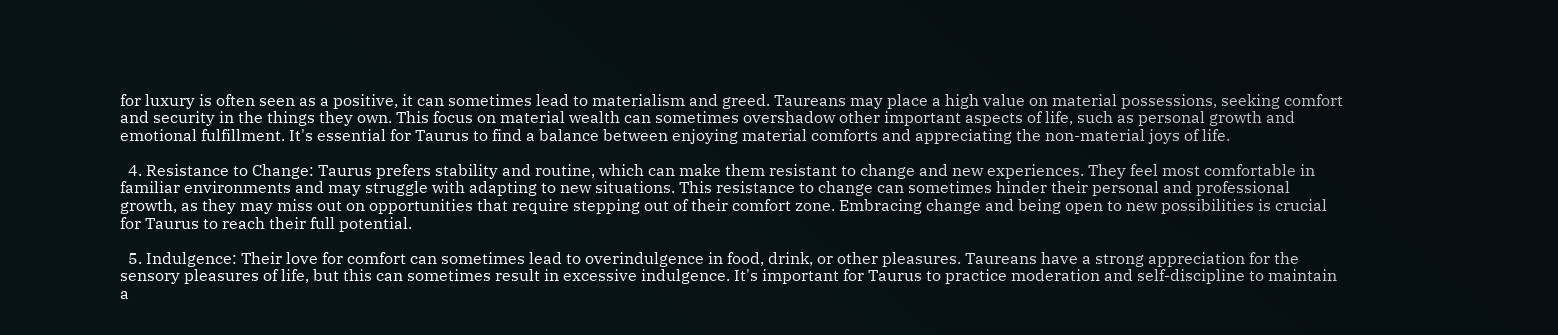for luxury is often seen as a positive, it can sometimes lead to materialism and greed. Taureans may place a high value on material possessions, seeking comfort and security in the things they own. This focus on material wealth can sometimes overshadow other important aspects of life, such as personal growth and emotional fulfillment. It's essential for Taurus to find a balance between enjoying material comforts and appreciating the non-material joys of life.

  4. Resistance to Change: Taurus prefers stability and routine, which can make them resistant to change and new experiences. They feel most comfortable in familiar environments and may struggle with adapting to new situations. This resistance to change can sometimes hinder their personal and professional growth, as they may miss out on opportunities that require stepping out of their comfort zone. Embracing change and being open to new possibilities is crucial for Taurus to reach their full potential.

  5. Indulgence: Their love for comfort can sometimes lead to overindulgence in food, drink, or other pleasures. Taureans have a strong appreciation for the sensory pleasures of life, but this can sometimes result in excessive indulgence. It's important for Taurus to practice moderation and self-discipline to maintain a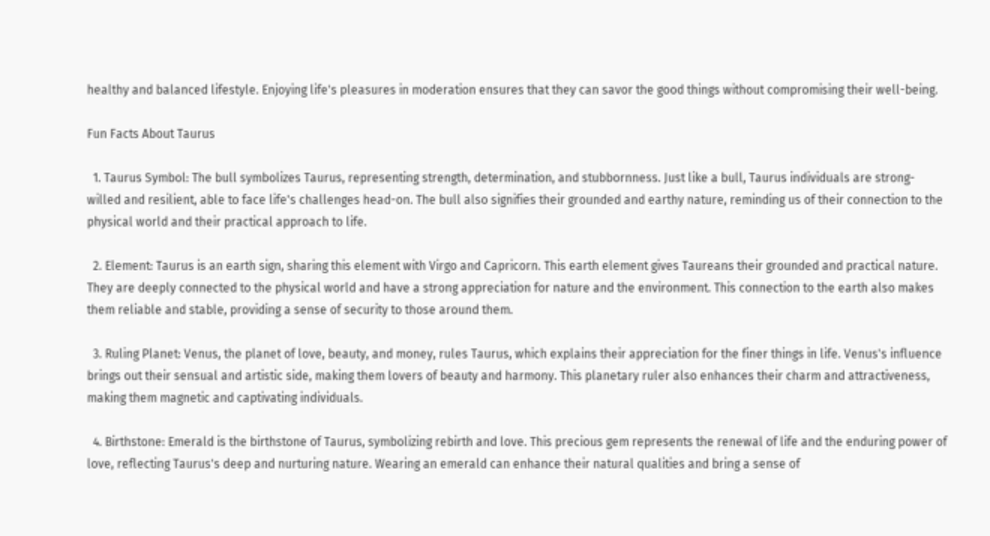healthy and balanced lifestyle. Enjoying life's pleasures in moderation ensures that they can savor the good things without compromising their well-being.

Fun Facts About Taurus

  1. Taurus Symbol: The bull symbolizes Taurus, representing strength, determination, and stubbornness. Just like a bull, Taurus individuals are strong-willed and resilient, able to face life's challenges head-on. The bull also signifies their grounded and earthy nature, reminding us of their connection to the physical world and their practical approach to life.

  2. Element: Taurus is an earth sign, sharing this element with Virgo and Capricorn. This earth element gives Taureans their grounded and practical nature. They are deeply connected to the physical world and have a strong appreciation for nature and the environment. This connection to the earth also makes them reliable and stable, providing a sense of security to those around them.

  3. Ruling Planet: Venus, the planet of love, beauty, and money, rules Taurus, which explains their appreciation for the finer things in life. Venus's influence brings out their sensual and artistic side, making them lovers of beauty and harmony. This planetary ruler also enhances their charm and attractiveness, making them magnetic and captivating individuals.

  4. Birthstone: Emerald is the birthstone of Taurus, symbolizing rebirth and love. This precious gem represents the renewal of life and the enduring power of love, reflecting Taurus's deep and nurturing nature. Wearing an emerald can enhance their natural qualities and bring a sense of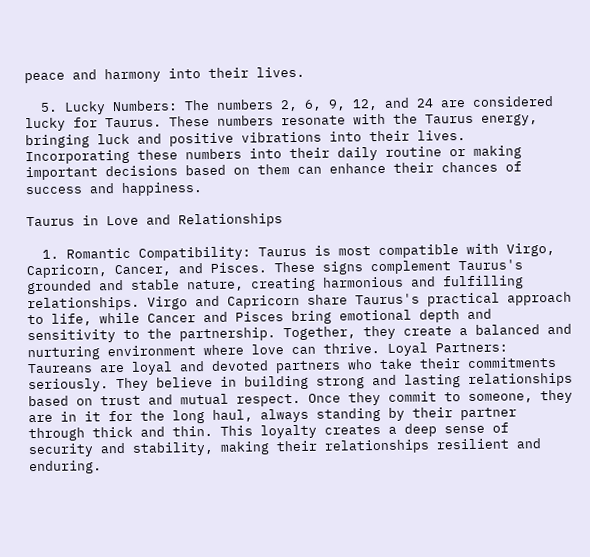peace and harmony into their lives.

  5. Lucky Numbers: The numbers 2, 6, 9, 12, and 24 are considered lucky for Taurus. These numbers resonate with the Taurus energy, bringing luck and positive vibrations into their lives. Incorporating these numbers into their daily routine or making important decisions based on them can enhance their chances of success and happiness.

Taurus in Love and Relationships

  1. Romantic Compatibility: Taurus is most compatible with Virgo, Capricorn, Cancer, and Pisces. These signs complement Taurus's grounded and stable nature, creating harmonious and fulfilling relationships. Virgo and Capricorn share Taurus's practical approach to life, while Cancer and Pisces bring emotional depth and sensitivity to the partnership. Together, they create a balanced and nurturing environment where love can thrive. Loyal Partners: Taureans are loyal and devoted partners who take their commitments seriously. They believe in building strong and lasting relationships based on trust and mutual respect. Once they commit to someone, they are in it for the long haul, always standing by their partner through thick and thin. This loyalty creates a deep sense of security and stability, making their relationships resilient and enduring.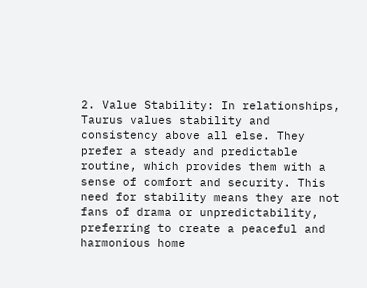2. Value Stability: In relationships, Taurus values stability and consistency above all else. They prefer a steady and predictable routine, which provides them with a sense of comfort and security. This need for stability means they are not fans of drama or unpredictability, preferring to create a peaceful and harmonious home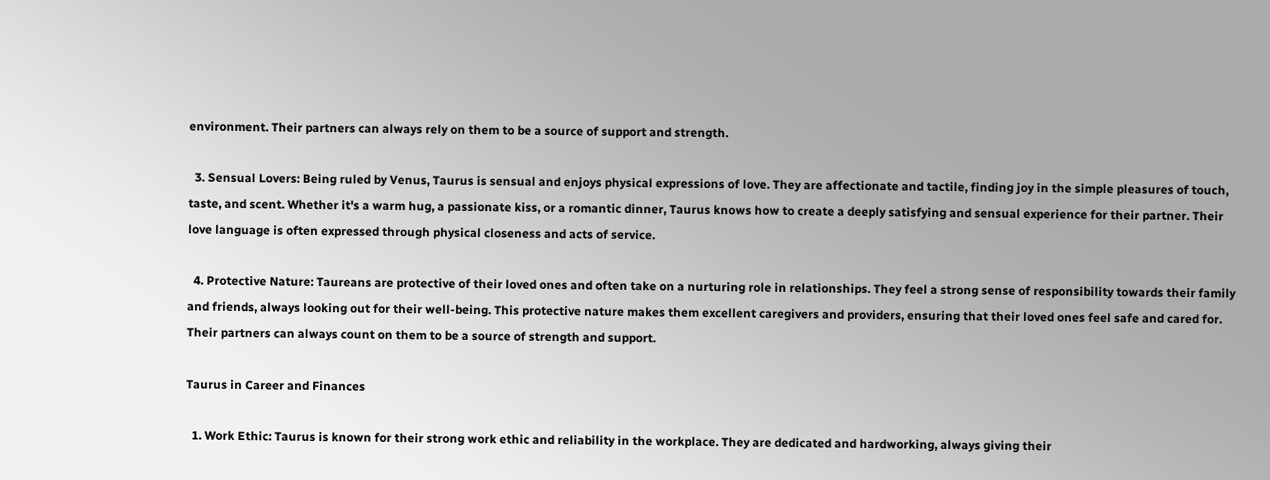environment. Their partners can always rely on them to be a source of support and strength.

  3. Sensual Lovers: Being ruled by Venus, Taurus is sensual and enjoys physical expressions of love. They are affectionate and tactile, finding joy in the simple pleasures of touch, taste, and scent. Whether it's a warm hug, a passionate kiss, or a romantic dinner, Taurus knows how to create a deeply satisfying and sensual experience for their partner. Their love language is often expressed through physical closeness and acts of service.

  4. Protective Nature: Taureans are protective of their loved ones and often take on a nurturing role in relationships. They feel a strong sense of responsibility towards their family and friends, always looking out for their well-being. This protective nature makes them excellent caregivers and providers, ensuring that their loved ones feel safe and cared for. Their partners can always count on them to be a source of strength and support.

Taurus in Career and Finances

  1. Work Ethic: Taurus is known for their strong work ethic and reliability in the workplace. They are dedicated and hardworking, always giving their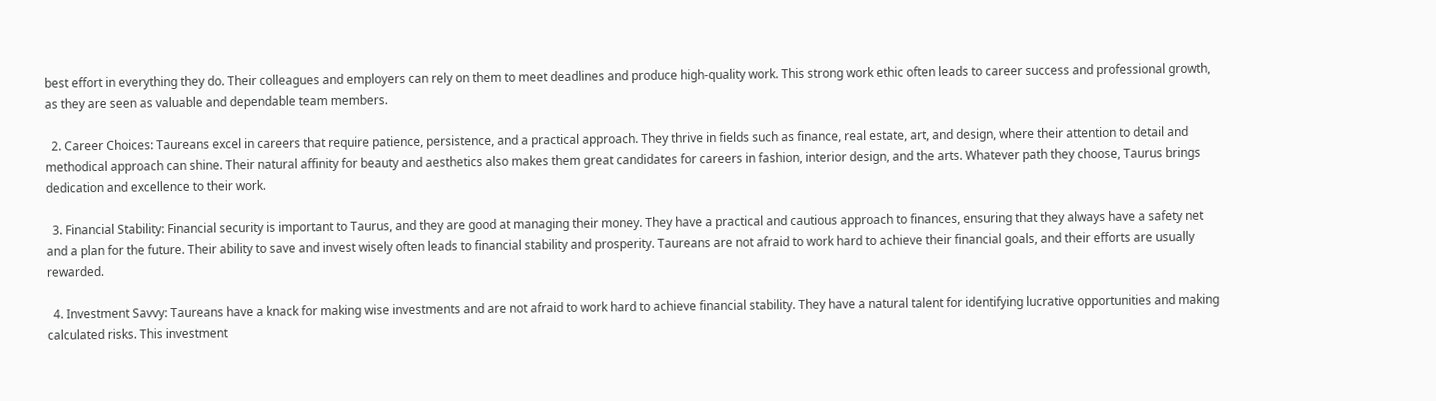best effort in everything they do. Their colleagues and employers can rely on them to meet deadlines and produce high-quality work. This strong work ethic often leads to career success and professional growth, as they are seen as valuable and dependable team members.

  2. Career Choices: Taureans excel in careers that require patience, persistence, and a practical approach. They thrive in fields such as finance, real estate, art, and design, where their attention to detail and methodical approach can shine. Their natural affinity for beauty and aesthetics also makes them great candidates for careers in fashion, interior design, and the arts. Whatever path they choose, Taurus brings dedication and excellence to their work.

  3. Financial Stability: Financial security is important to Taurus, and they are good at managing their money. They have a practical and cautious approach to finances, ensuring that they always have a safety net and a plan for the future. Their ability to save and invest wisely often leads to financial stability and prosperity. Taureans are not afraid to work hard to achieve their financial goals, and their efforts are usually rewarded.

  4. Investment Savvy: Taureans have a knack for making wise investments and are not afraid to work hard to achieve financial stability. They have a natural talent for identifying lucrative opportunities and making calculated risks. This investment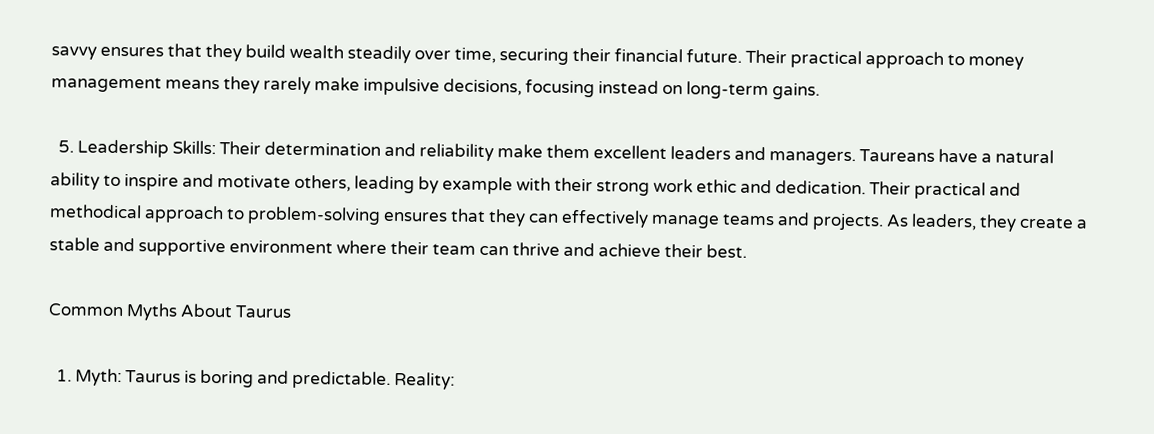savvy ensures that they build wealth steadily over time, securing their financial future. Their practical approach to money management means they rarely make impulsive decisions, focusing instead on long-term gains.

  5. Leadership Skills: Their determination and reliability make them excellent leaders and managers. Taureans have a natural ability to inspire and motivate others, leading by example with their strong work ethic and dedication. Their practical and methodical approach to problem-solving ensures that they can effectively manage teams and projects. As leaders, they create a stable and supportive environment where their team can thrive and achieve their best.

Common Myths About Taurus

  1. Myth: Taurus is boring and predictable. Reality: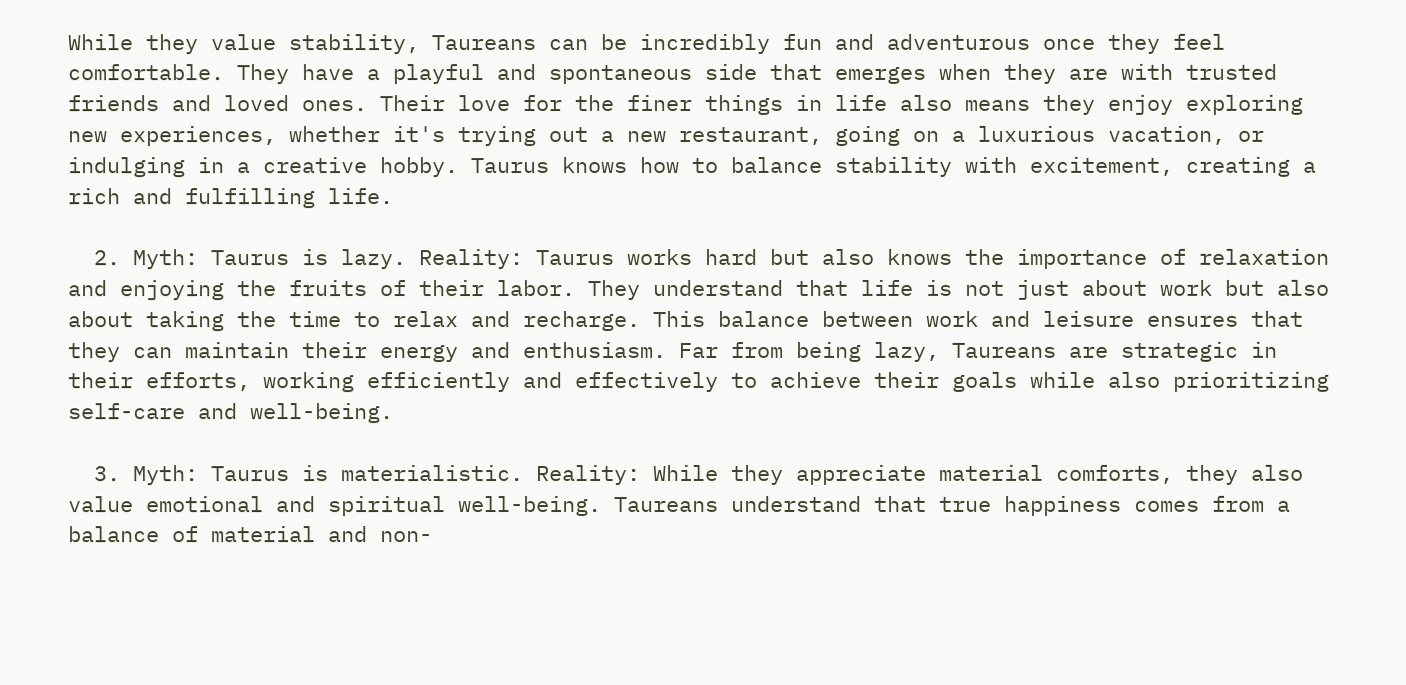While they value stability, Taureans can be incredibly fun and adventurous once they feel comfortable. They have a playful and spontaneous side that emerges when they are with trusted friends and loved ones. Their love for the finer things in life also means they enjoy exploring new experiences, whether it's trying out a new restaurant, going on a luxurious vacation, or indulging in a creative hobby. Taurus knows how to balance stability with excitement, creating a rich and fulfilling life.

  2. Myth: Taurus is lazy. Reality: Taurus works hard but also knows the importance of relaxation and enjoying the fruits of their labor. They understand that life is not just about work but also about taking the time to relax and recharge. This balance between work and leisure ensures that they can maintain their energy and enthusiasm. Far from being lazy, Taureans are strategic in their efforts, working efficiently and effectively to achieve their goals while also prioritizing self-care and well-being.

  3. Myth: Taurus is materialistic. Reality: While they appreciate material comforts, they also value emotional and spiritual well-being. Taureans understand that true happiness comes from a balance of material and non-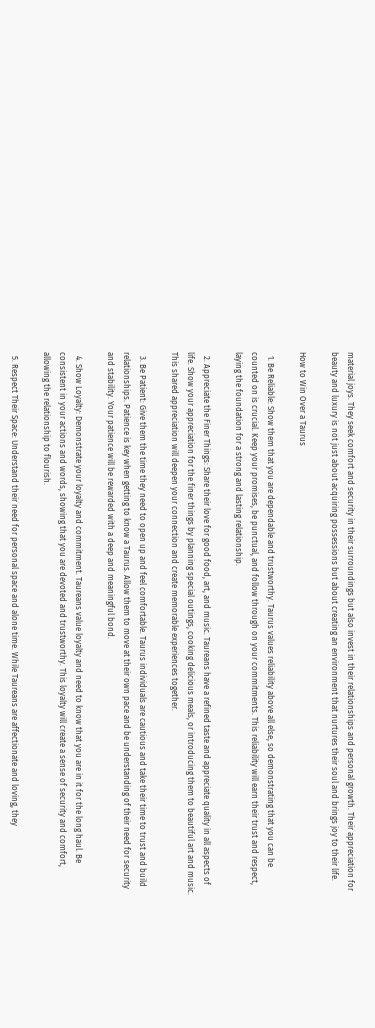material joys. They seek comfort and security in their surroundings but also invest in their relationships and personal growth. Their appreciation for beauty and luxury is not just about acquiring possessions but about creating an environment that nurtures their soul and brings joy to their life.

How to Win Over a Taurus

  1. Be Reliable: Show them that you are dependable and trustworthy. Taurus values reliability above all else, so demonstrating that you can be counted on is crucial. Keep your promises, be punctual, and follow through on your commitments. This reliability will earn their trust and respect, laying the foundation for a strong and lasting relationship.

  2. Appreciate the Finer Things: Share their love for good food, art, and music. Taureans have a refined taste and appreciate quality in all aspects of life. Show your appreciation for the finer things by planning special outings, cooking delicious meals, or introducing them to beautiful art and music. This shared appreciation will deepen your connection and create memorable experiences together.

  3. Be Patient: Give them the time they need to open up and feel comfortable. Taurus individuals are cautious and take their time to trust and build relationships. Patience is key when getting to know a Taurus. Allow them to move at their own pace and be understanding of their need for security and stability. Your patience will be rewarded with a deep and meaningful bond.

  4. Show Loyalty: Demonstrate your loyalty and commitment. Taureans value loyalty and need to know that you are in it for the long haul. Be consistent in your actions and words, showing that you are devoted and trustworthy. This loyalty will create a sense of security and comfort, allowing the relationship to flourish.

  5. Respect Their Space: Understand their need for personal space and alone time. While Taureans are affectionate and loving, they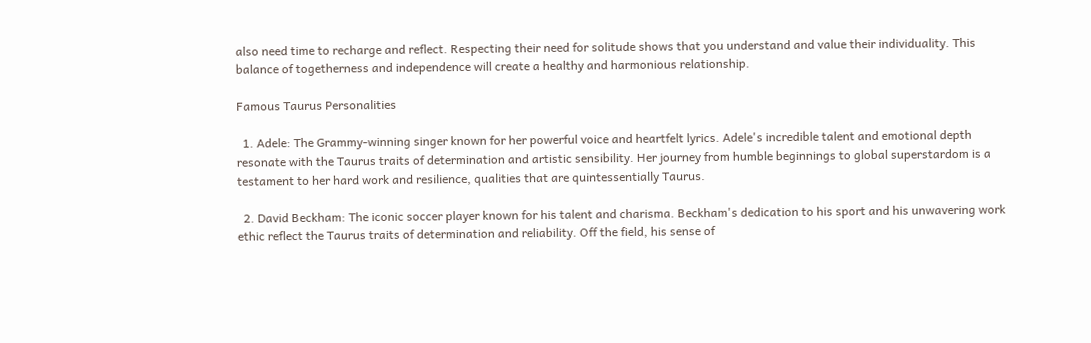also need time to recharge and reflect. Respecting their need for solitude shows that you understand and value their individuality. This balance of togetherness and independence will create a healthy and harmonious relationship.

Famous Taurus Personalities

  1. Adele: The Grammy-winning singer known for her powerful voice and heartfelt lyrics. Adele's incredible talent and emotional depth resonate with the Taurus traits of determination and artistic sensibility. Her journey from humble beginnings to global superstardom is a testament to her hard work and resilience, qualities that are quintessentially Taurus.

  2. David Beckham: The iconic soccer player known for his talent and charisma. Beckham's dedication to his sport and his unwavering work ethic reflect the Taurus traits of determination and reliability. Off the field, his sense of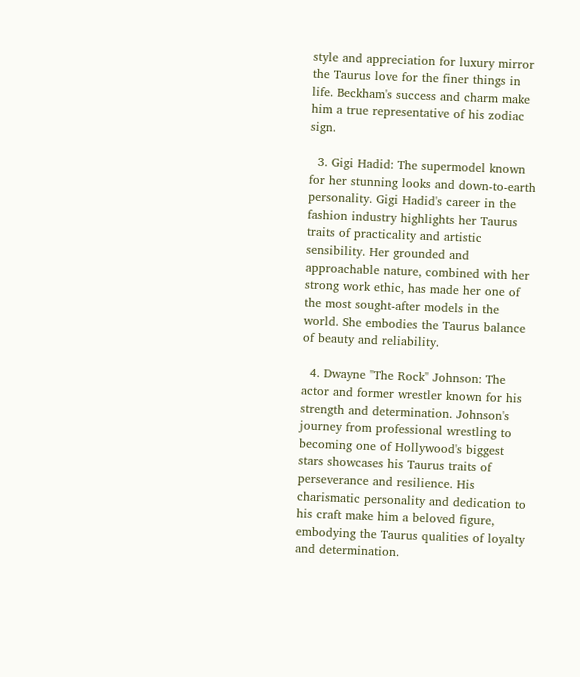style and appreciation for luxury mirror the Taurus love for the finer things in life. Beckham's success and charm make him a true representative of his zodiac sign.

  3. Gigi Hadid: The supermodel known for her stunning looks and down-to-earth personality. Gigi Hadid's career in the fashion industry highlights her Taurus traits of practicality and artistic sensibility. Her grounded and approachable nature, combined with her strong work ethic, has made her one of the most sought-after models in the world. She embodies the Taurus balance of beauty and reliability.

  4. Dwayne "The Rock" Johnson: The actor and former wrestler known for his strength and determination. Johnson's journey from professional wrestling to becoming one of Hollywood's biggest stars showcases his Taurus traits of perseverance and resilience. His charismatic personality and dedication to his craft make him a beloved figure, embodying the Taurus qualities of loyalty and determination.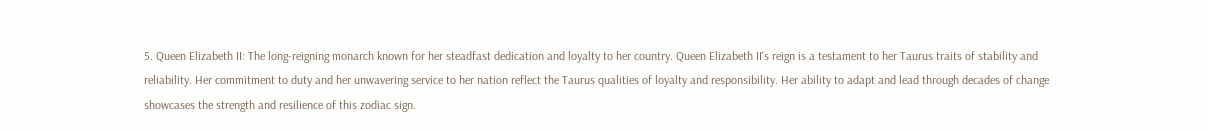5. Queen Elizabeth II: The long-reigning monarch known for her steadfast dedication and loyalty to her country. Queen Elizabeth II's reign is a testament to her Taurus traits of stability and reliability. Her commitment to duty and her unwavering service to her nation reflect the Taurus qualities of loyalty and responsibility. Her ability to adapt and lead through decades of change showcases the strength and resilience of this zodiac sign.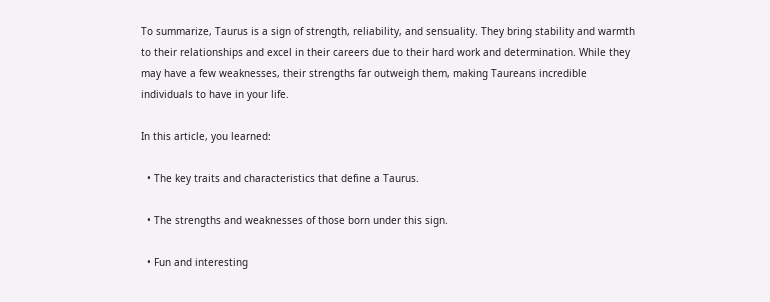To summarize, Taurus is a sign of strength, reliability, and sensuality. They bring stability and warmth to their relationships and excel in their careers due to their hard work and determination. While they may have a few weaknesses, their strengths far outweigh them, making Taureans incredible individuals to have in your life.

In this article, you learned:

  • The key traits and characteristics that define a Taurus.

  • The strengths and weaknesses of those born under this sign.

  • Fun and interesting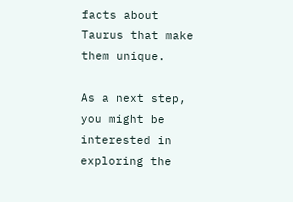facts about Taurus that make them unique.

As a next step, you might be interested in exploring the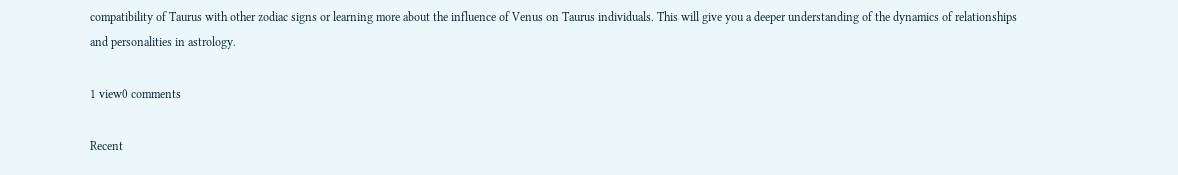compatibility of Taurus with other zodiac signs or learning more about the influence of Venus on Taurus individuals. This will give you a deeper understanding of the dynamics of relationships and personalities in astrology.

1 view0 comments

Recent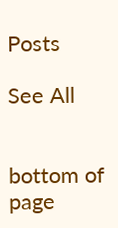Posts

See All


bottom of page